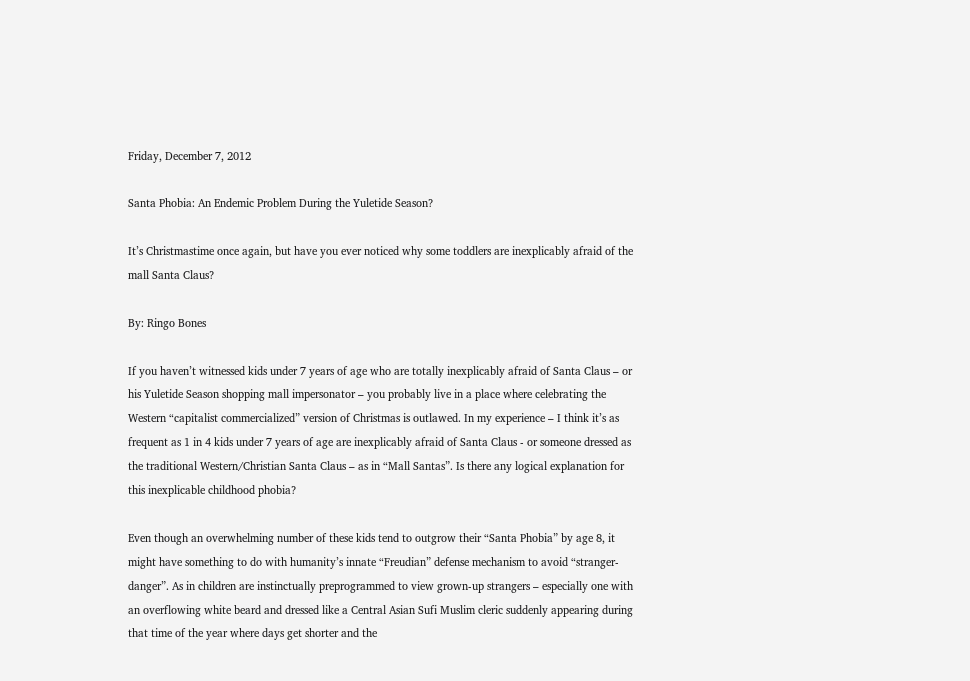Friday, December 7, 2012

Santa Phobia: An Endemic Problem During the Yuletide Season?

It’s Christmastime once again, but have you ever noticed why some toddlers are inexplicably afraid of the mall Santa Claus?

By: Ringo Bones

If you haven’t witnessed kids under 7 years of age who are totally inexplicably afraid of Santa Claus – or his Yuletide Season shopping mall impersonator – you probably live in a place where celebrating the Western “capitalist commercialized” version of Christmas is outlawed. In my experience – I think it’s as frequent as 1 in 4 kids under 7 years of age are inexplicably afraid of Santa Claus - or someone dressed as the traditional Western/Christian Santa Claus – as in “Mall Santas”. Is there any logical explanation for this inexplicable childhood phobia?

Even though an overwhelming number of these kids tend to outgrow their “Santa Phobia” by age 8, it might have something to do with humanity’s innate “Freudian” defense mechanism to avoid “stranger-danger”. As in children are instinctually preprogrammed to view grown-up strangers – especially one with an overflowing white beard and dressed like a Central Asian Sufi Muslim cleric suddenly appearing during that time of the year where days get shorter and the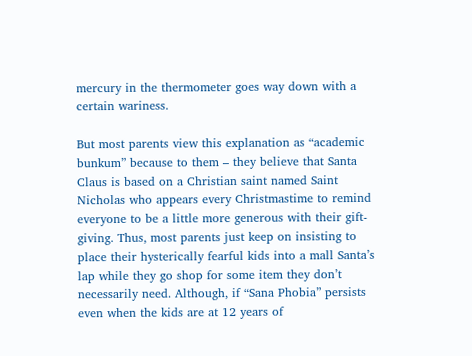mercury in the thermometer goes way down with a certain wariness.

But most parents view this explanation as “academic bunkum” because to them – they believe that Santa Claus is based on a Christian saint named Saint Nicholas who appears every Christmastime to remind everyone to be a little more generous with their gift-giving. Thus, most parents just keep on insisting to place their hysterically fearful kids into a mall Santa’s lap while they go shop for some item they don’t necessarily need. Although, if “Sana Phobia” persists even when the kids are at 12 years of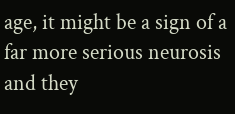age, it might be a sign of a far more serious neurosis and they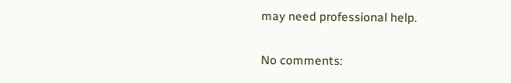may need professional help.

No comments: